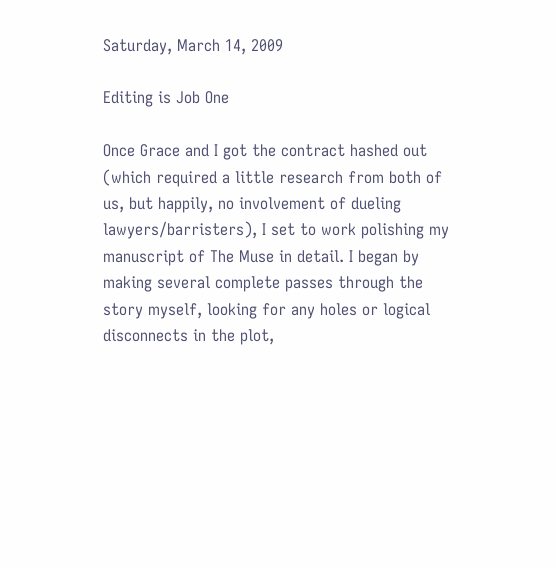Saturday, March 14, 2009

Editing is Job One

Once Grace and I got the contract hashed out (which required a little research from both of us, but happily, no involvement of dueling lawyers/barristers), I set to work polishing my manuscript of The Muse in detail. I began by making several complete passes through the story myself, looking for any holes or logical disconnects in the plot,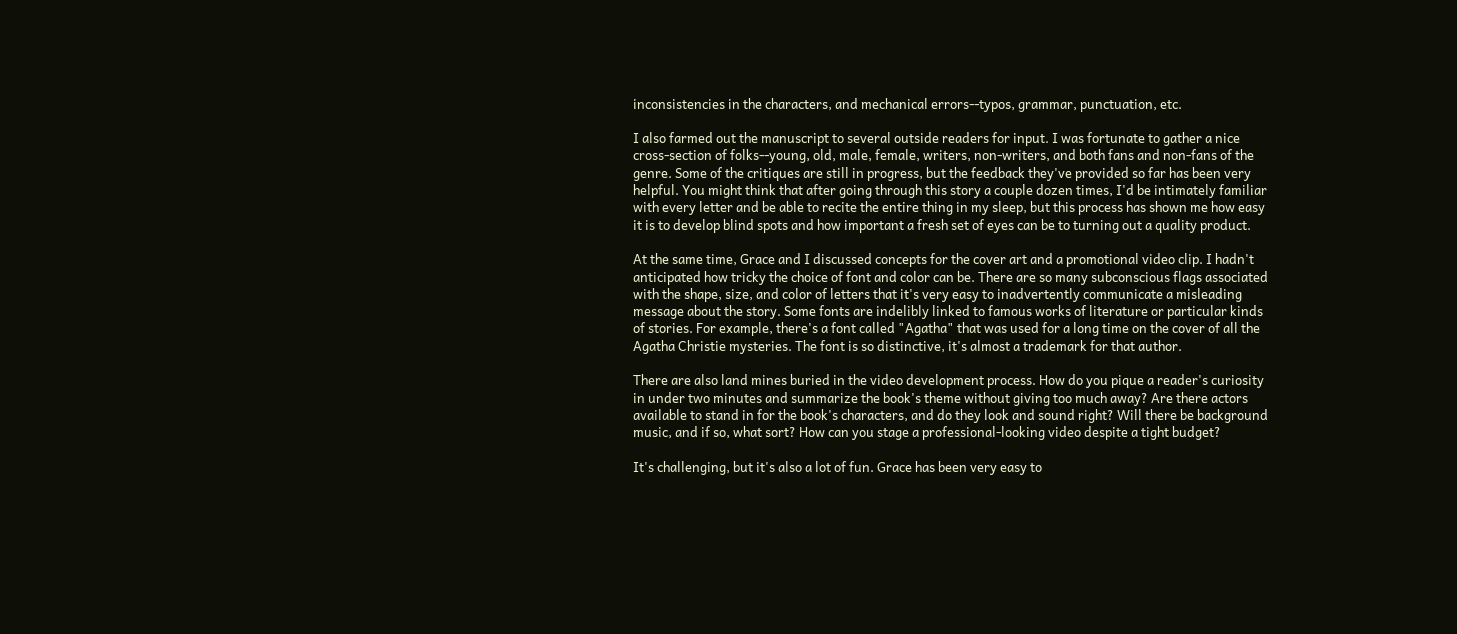inconsistencies in the characters, and mechanical errors--typos, grammar, punctuation, etc.

I also farmed out the manuscript to several outside readers for input. I was fortunate to gather a nice cross-section of folks--young, old, male, female, writers, non-writers, and both fans and non-fans of the genre. Some of the critiques are still in progress, but the feedback they've provided so far has been very helpful. You might think that after going through this story a couple dozen times, I'd be intimately familiar with every letter and be able to recite the entire thing in my sleep, but this process has shown me how easy it is to develop blind spots and how important a fresh set of eyes can be to turning out a quality product.

At the same time, Grace and I discussed concepts for the cover art and a promotional video clip. I hadn't anticipated how tricky the choice of font and color can be. There are so many subconscious flags associated with the shape, size, and color of letters that it's very easy to inadvertently communicate a misleading message about the story. Some fonts are indelibly linked to famous works of literature or particular kinds of stories. For example, there's a font called "Agatha" that was used for a long time on the cover of all the Agatha Christie mysteries. The font is so distinctive, it's almost a trademark for that author.

There are also land mines buried in the video development process. How do you pique a reader's curiosity in under two minutes and summarize the book's theme without giving too much away? Are there actors available to stand in for the book's characters, and do they look and sound right? Will there be background music, and if so, what sort? How can you stage a professional-looking video despite a tight budget?

It's challenging, but it's also a lot of fun. Grace has been very easy to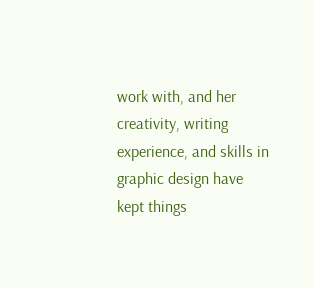work with, and her creativity, writing experience, and skills in graphic design have kept things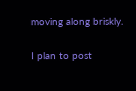moving along briskly.

I plan to post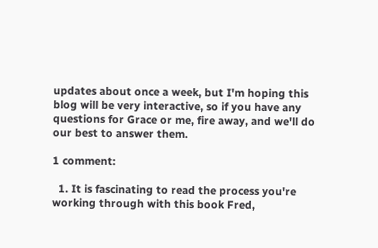updates about once a week, but I'm hoping this blog will be very interactive, so if you have any questions for Grace or me, fire away, and we'll do our best to answer them.

1 comment:

  1. It is fascinating to read the process you're working through with this book Fred,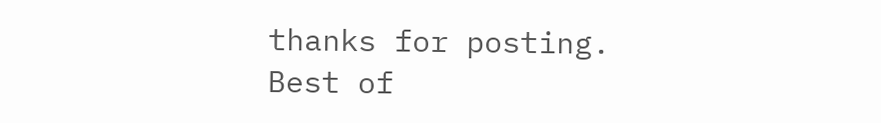thanks for posting. Best of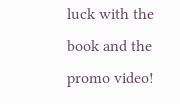luck with the book and the promo video!